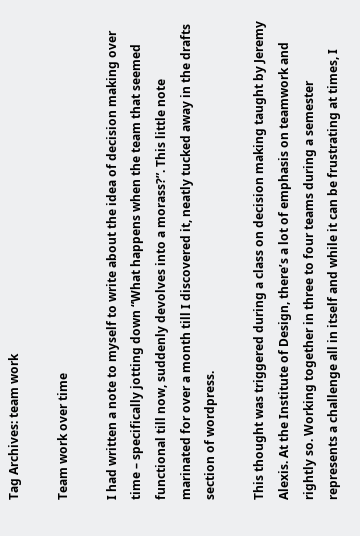Tag Archives: team work

Team work over time

I had written a note to myself to write about the idea of decision making over time – specifically jotting down “What happens when the team that seemed functional till now, suddenly devolves into a morass?”. This little note marinated for over a month till I discovered it, neatly tucked away in the drafts section of wordpress.

This thought was triggered during a class on decision making taught by Jeremy Alexis. At the Institute of Design, there’s a lot of emphasis on teamwork and rightly so. Working together in three to four teams during a semester represents a challenge all in itself and while it can be frustrating at times, I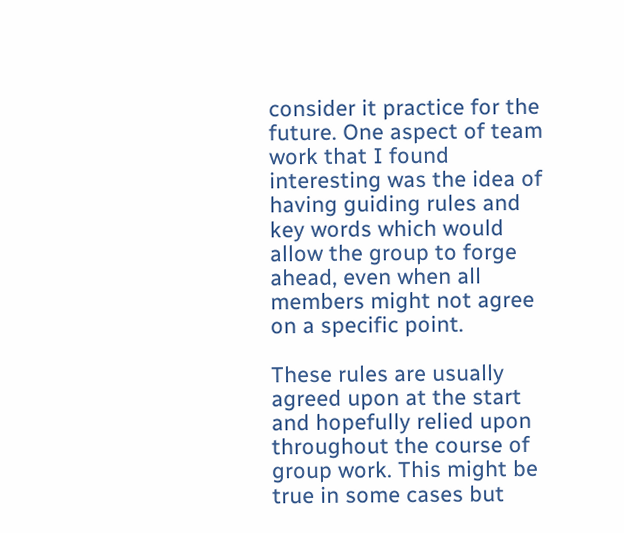consider it practice for the future. One aspect of team work that I found interesting was the idea of having guiding rules and key words which would allow the group to forge ahead, even when all members might not agree on a specific point.

These rules are usually agreed upon at the start and hopefully relied upon throughout the course of group work. This might be true in some cases but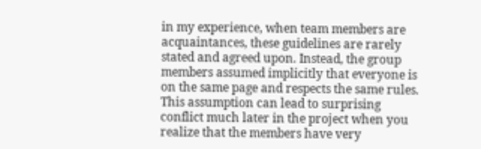in my experience, when team members are acquaintances, these guidelines are rarely stated and agreed upon. Instead, the group members assumed implicitly that everyone is on the same page and respects the same rules. This assumption can lead to surprising conflict much later in the project when you realize that the members have very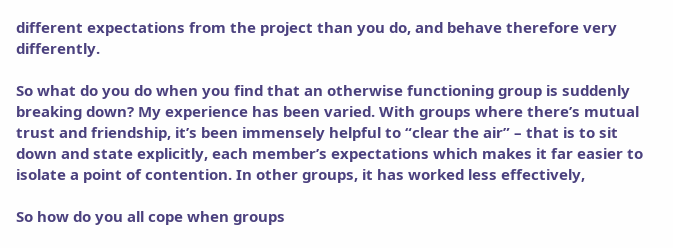different expectations from the project than you do, and behave therefore very differently.

So what do you do when you find that an otherwise functioning group is suddenly breaking down? My experience has been varied. With groups where there’s mutual trust and friendship, it’s been immensely helpful to “clear the air” – that is to sit down and state explicitly, each member’s expectations which makes it far easier to isolate a point of contention. In other groups, it has worked less effectively,

So how do you all cope when groups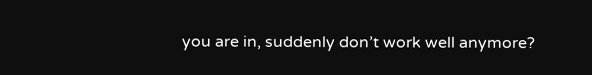you are in, suddenly don’t work well anymore?